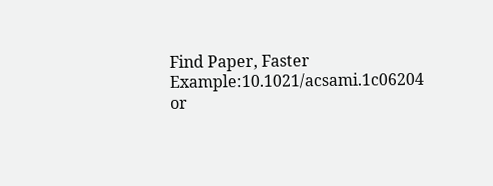Find Paper, Faster
Example:10.1021/acsami.1c06204 or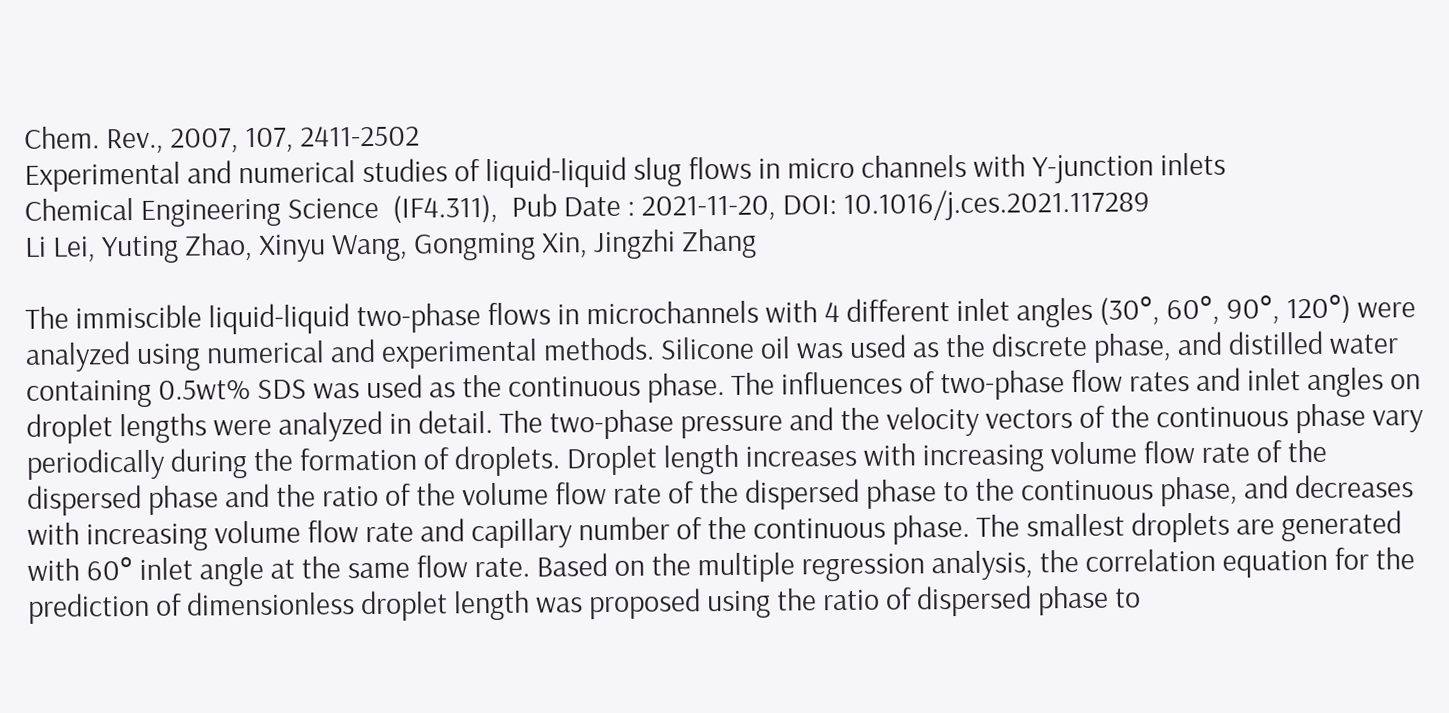Chem. Rev., 2007, 107, 2411-2502
Experimental and numerical studies of liquid-liquid slug flows in micro channels with Y-junction inlets
Chemical Engineering Science  (IF4.311),  Pub Date : 2021-11-20, DOI: 10.1016/j.ces.2021.117289
Li Lei, Yuting Zhao, Xinyu Wang, Gongming Xin, Jingzhi Zhang

The immiscible liquid-liquid two-phase flows in microchannels with 4 different inlet angles (30°, 60°, 90°, 120°) were analyzed using numerical and experimental methods. Silicone oil was used as the discrete phase, and distilled water containing 0.5wt% SDS was used as the continuous phase. The influences of two-phase flow rates and inlet angles on droplet lengths were analyzed in detail. The two-phase pressure and the velocity vectors of the continuous phase vary periodically during the formation of droplets. Droplet length increases with increasing volume flow rate of the dispersed phase and the ratio of the volume flow rate of the dispersed phase to the continuous phase, and decreases with increasing volume flow rate and capillary number of the continuous phase. The smallest droplets are generated with 60° inlet angle at the same flow rate. Based on the multiple regression analysis, the correlation equation for the prediction of dimensionless droplet length was proposed using the ratio of dispersed phase to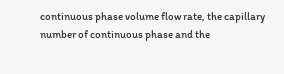continuous phase volume flow rate, the capillary number of continuous phase and the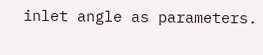inlet angle as parameters.